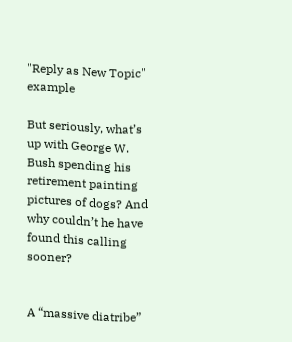"Reply as New Topic" example

But seriously, what’s up with George W. Bush spending his retirement painting pictures of dogs? And why couldn’t he have found this calling sooner?


A “massive diatribe”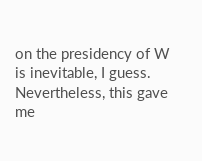on the presidency of W is inevitable, I guess. Nevertheless, this gave me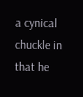a cynical chuckle in that he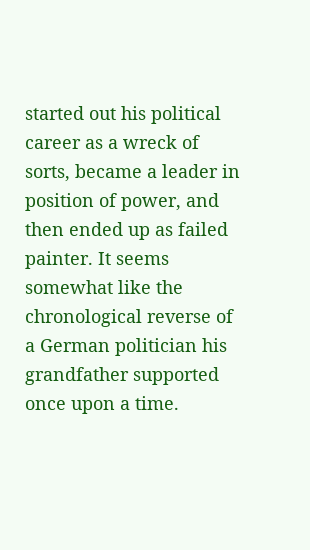started out his political career as a wreck of sorts, became a leader in position of power, and then ended up as failed painter. It seems somewhat like the chronological reverse of a German politician his grandfather supported once upon a time.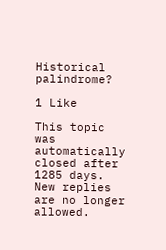Historical palindrome?

1 Like

This topic was automatically closed after 1285 days. New replies are no longer allowed.